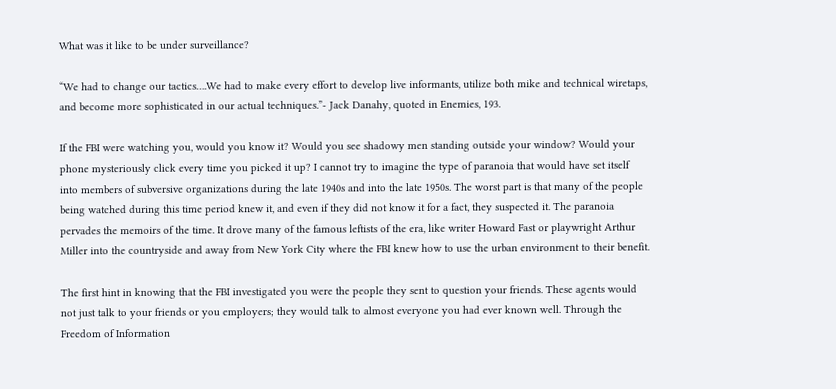What was it like to be under surveillance?

“We had to change our tactics….We had to make every effort to develop live informants, utilize both mike and technical wiretaps, and become more sophisticated in our actual techniques.”- Jack Danahy, quoted in Enemies, 193.

If the FBI were watching you, would you know it? Would you see shadowy men standing outside your window? Would your phone mysteriously click every time you picked it up? I cannot try to imagine the type of paranoia that would have set itself into members of subversive organizations during the late 1940s and into the late 1950s. The worst part is that many of the people being watched during this time period knew it, and even if they did not know it for a fact, they suspected it. The paranoia pervades the memoirs of the time. It drove many of the famous leftists of the era, like writer Howard Fast or playwright Arthur Miller into the countryside and away from New York City where the FBI knew how to use the urban environment to their benefit.

The first hint in knowing that the FBI investigated you were the people they sent to question your friends. These agents would not just talk to your friends or you employers; they would talk to almost everyone you had ever known well. Through the Freedom of Information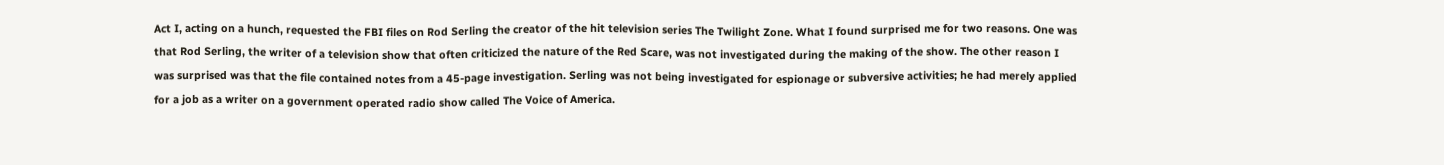Act I, acting on a hunch, requested the FBI files on Rod Serling the creator of the hit television series The Twilight Zone. What I found surprised me for two reasons. One was that Rod Serling, the writer of a television show that often criticized the nature of the Red Scare, was not investigated during the making of the show. The other reason I was surprised was that the file contained notes from a 45-page investigation. Serling was not being investigated for espionage or subversive activities; he had merely applied for a job as a writer on a government operated radio show called The Voice of America.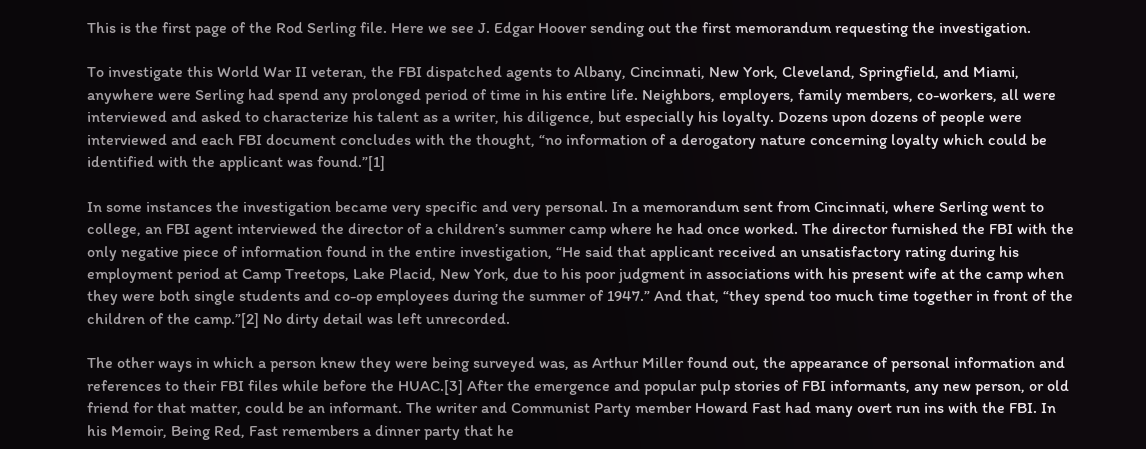This is the first page of the Rod Serling file. Here we see J. Edgar Hoover sending out the first memorandum requesting the investigation.

To investigate this World War II veteran, the FBI dispatched agents to Albany, Cincinnati, New York, Cleveland, Springfield, and Miami, anywhere were Serling had spend any prolonged period of time in his entire life. Neighbors, employers, family members, co-workers, all were interviewed and asked to characterize his talent as a writer, his diligence, but especially his loyalty. Dozens upon dozens of people were interviewed and each FBI document concludes with the thought, “no information of a derogatory nature concerning loyalty which could be identified with the applicant was found.”[1]

In some instances the investigation became very specific and very personal. In a memorandum sent from Cincinnati, where Serling went to college, an FBI agent interviewed the director of a children’s summer camp where he had once worked. The director furnished the FBI with the only negative piece of information found in the entire investigation, “He said that applicant received an unsatisfactory rating during his employment period at Camp Treetops, Lake Placid, New York, due to his poor judgment in associations with his present wife at the camp when they were both single students and co-op employees during the summer of 1947.” And that, “they spend too much time together in front of the children of the camp.”[2] No dirty detail was left unrecorded.

The other ways in which a person knew they were being surveyed was, as Arthur Miller found out, the appearance of personal information and references to their FBI files while before the HUAC.[3] After the emergence and popular pulp stories of FBI informants, any new person, or old friend for that matter, could be an informant. The writer and Communist Party member Howard Fast had many overt run ins with the FBI. In his Memoir, Being Red, Fast remembers a dinner party that he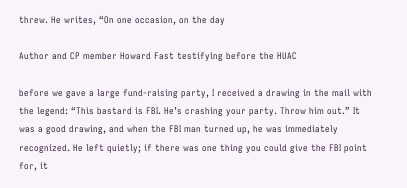threw. He writes, “On one occasion, on the day

Author and CP member Howard Fast testifying before the HUAC

before we gave a large fund-raising party, I received a drawing in the mail with the legend: “This bastard is FBI. He’s crashing your party. Throw him out.” It was a good drawing, and when the FBI man turned up, he was immediately recognized. He left quietly; if there was one thing you could give the FBI point for, it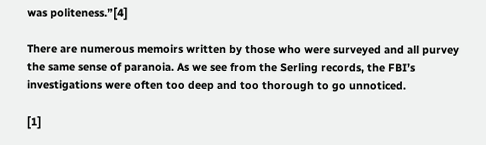was politeness.”[4]

There are numerous memoirs written by those who were surveyed and all purvey the same sense of paranoia. As we see from the Serling records, the FBI’s investigations were often too deep and too thorough to go unnoticed.

[1]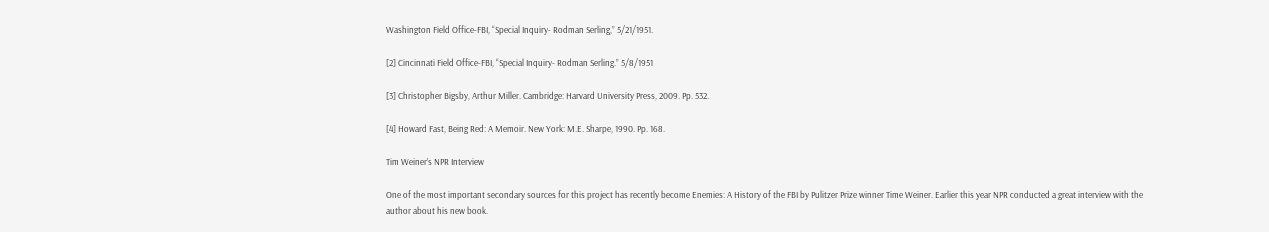Washington Field Office-FBI, “Special Inquiry- Rodman Serling,” 5/21/1951.

[2] Cincinnati Field Office-FBI, “Special Inquiry- Rodman Serling.” 5/8/1951

[3] Christopher Bigsby, Arthur Miller. Cambridge: Harvard University Press, 2009. Pp. 532.

[4] Howard Fast, Being Red: A Memoir. New York: M.E. Sharpe, 1990. Pp. 168.

Tim Weiner’s NPR Interview

One of the most important secondary sources for this project has recently become Enemies: A History of the FBI by Pulitzer Prize winner Time Weiner. Earlier this year NPR conducted a great interview with the author about his new book.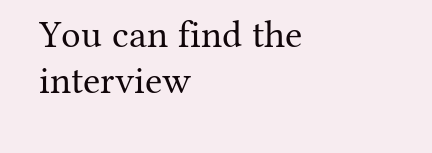You can find the interview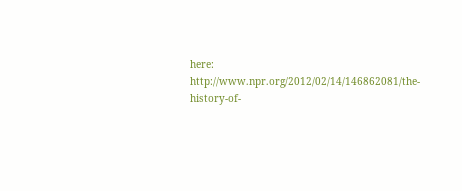here: http://www.npr.org/2012/02/14/146862081/the-history-of-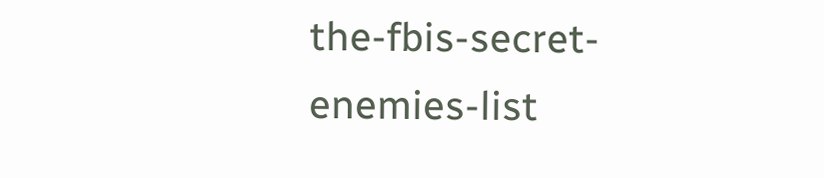the-fbis-secret-enemies-list